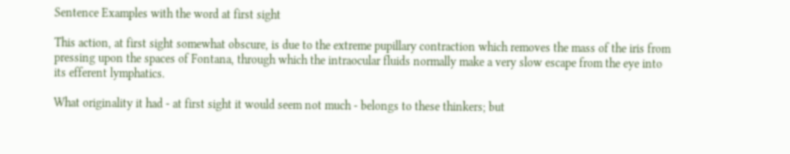Sentence Examples with the word at first sight

This action, at first sight somewhat obscure, is due to the extreme pupillary contraction which removes the mass of the iris from pressing upon the spaces of Fontana, through which the intraocular fluids normally make a very slow escape from the eye into its efferent lymphatics.

What originality it had - at first sight it would seem not much - belongs to these thinkers; but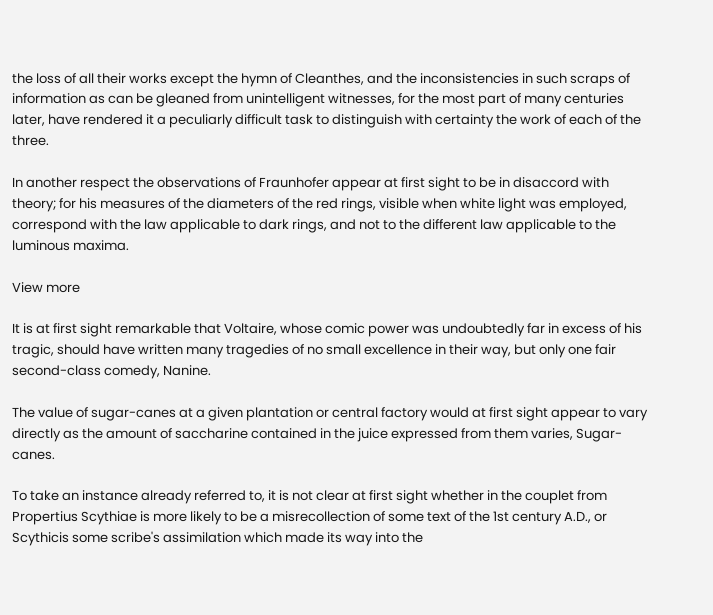the loss of all their works except the hymn of Cleanthes, and the inconsistencies in such scraps of information as can be gleaned from unintelligent witnesses, for the most part of many centuries later, have rendered it a peculiarly difficult task to distinguish with certainty the work of each of the three.

In another respect the observations of Fraunhofer appear at first sight to be in disaccord with theory; for his measures of the diameters of the red rings, visible when white light was employed, correspond with the law applicable to dark rings, and not to the different law applicable to the luminous maxima.

View more

It is at first sight remarkable that Voltaire, whose comic power was undoubtedly far in excess of his tragic, should have written many tragedies of no small excellence in their way, but only one fair second-class comedy, Nanine.

The value of sugar-canes at a given plantation or central factory would at first sight appear to vary directly as the amount of saccharine contained in the juice expressed from them varies, Sugar-canes.

To take an instance already referred to, it is not clear at first sight whether in the couplet from Propertius Scythiae is more likely to be a misrecollection of some text of the 1st century A.D., or Scythicis some scribe's assimilation which made its way into the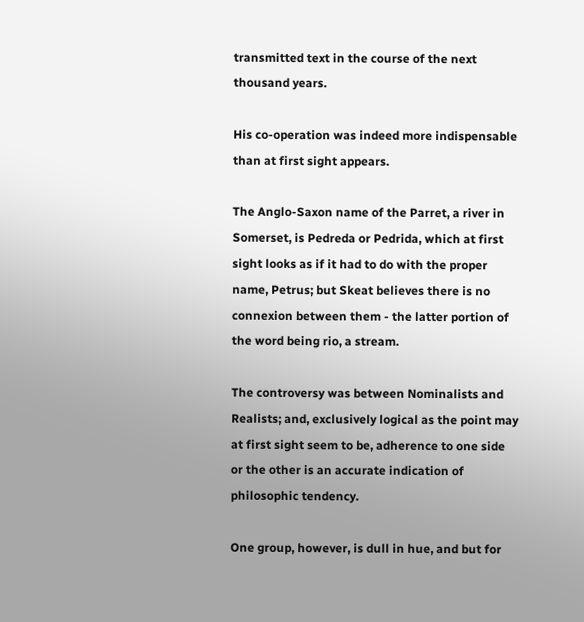transmitted text in the course of the next thousand years.

His co-operation was indeed more indispensable than at first sight appears.

The Anglo-Saxon name of the Parret, a river in Somerset, is Pedreda or Pedrida, which at first sight looks as if it had to do with the proper name, Petrus; but Skeat believes there is no connexion between them - the latter portion of the word being rio, a stream.

The controversy was between Nominalists and Realists; and, exclusively logical as the point may at first sight seem to be, adherence to one side or the other is an accurate indication of philosophic tendency.

One group, however, is dull in hue, and but for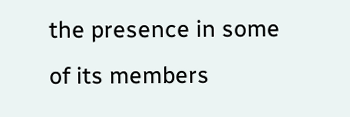the presence in some of its members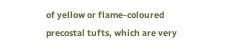of yellow or flame-coloured precostal tufts, which are very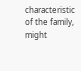characteristic of the family, might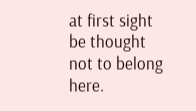at first sight be thought not to belong here.